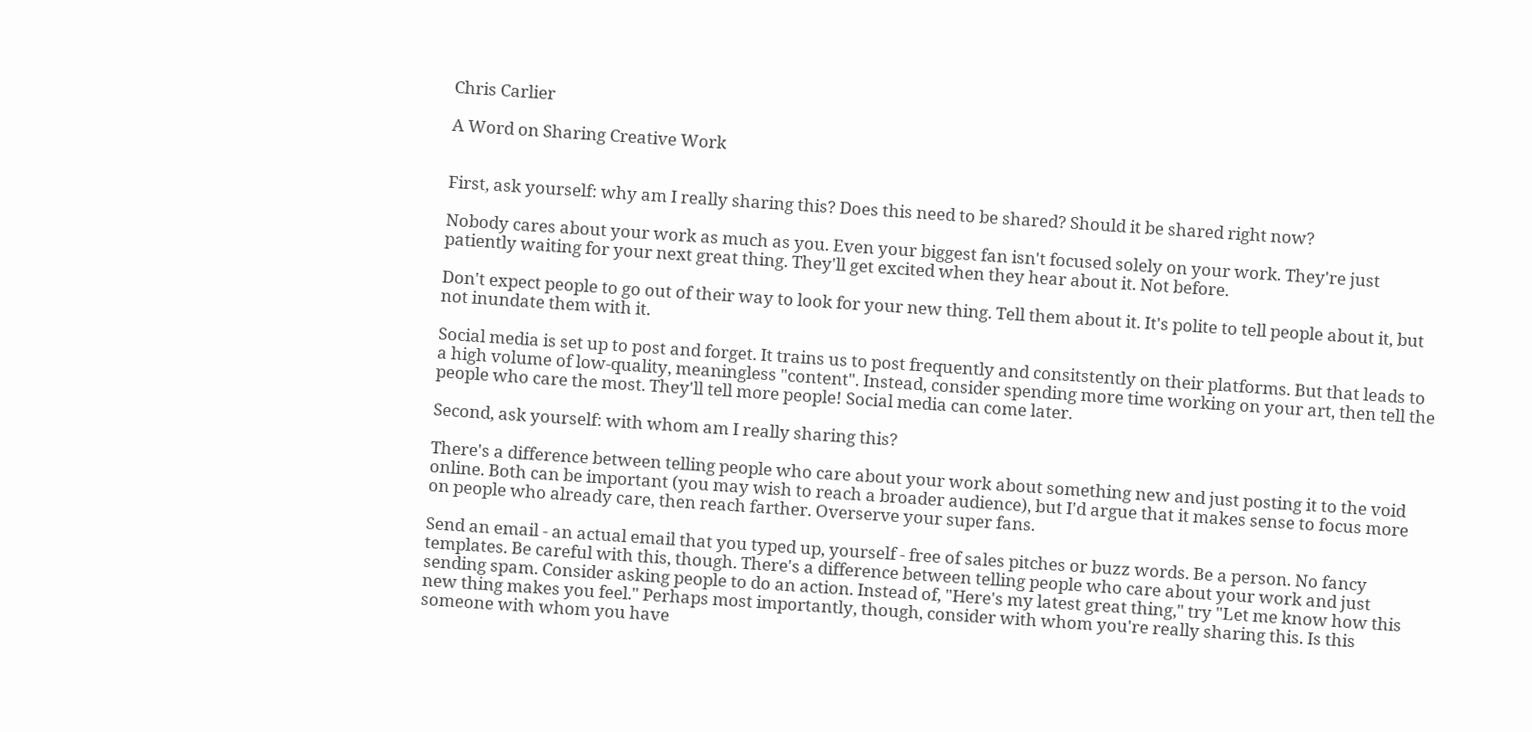Chris Carlier

A Word on Sharing Creative Work


First, ask yourself: why am I really sharing this? Does this need to be shared? Should it be shared right now?

Nobody cares about your work as much as you. Even your biggest fan isn't focused solely on your work. They're just patiently waiting for your next great thing. They'll get excited when they hear about it. Not before.

Don't expect people to go out of their way to look for your new thing. Tell them about it. It's polite to tell people about it, but not inundate them with it.

Social media is set up to post and forget. It trains us to post frequently and consitstently on their platforms. But that leads to a high volume of low-quality, meaningless "content". Instead, consider spending more time working on your art, then tell the people who care the most. They'll tell more people! Social media can come later.

Second, ask yourself: with whom am I really sharing this?

There's a difference between telling people who care about your work about something new and just posting it to the void online. Both can be important (you may wish to reach a broader audience), but I'd argue that it makes sense to focus more on people who already care, then reach farther. Overserve your super fans.

Send an email - an actual email that you typed up, yourself - free of sales pitches or buzz words. Be a person. No fancy templates. Be careful with this, though. There's a difference between telling people who care about your work and just sending spam. Consider asking people to do an action. Instead of, "Here's my latest great thing," try "Let me know how this new thing makes you feel." Perhaps most importantly, though, consider with whom you're really sharing this. Is this someone with whom you have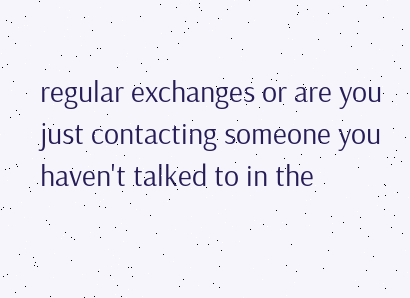regular exchanges or are you just contacting someone you haven't talked to in the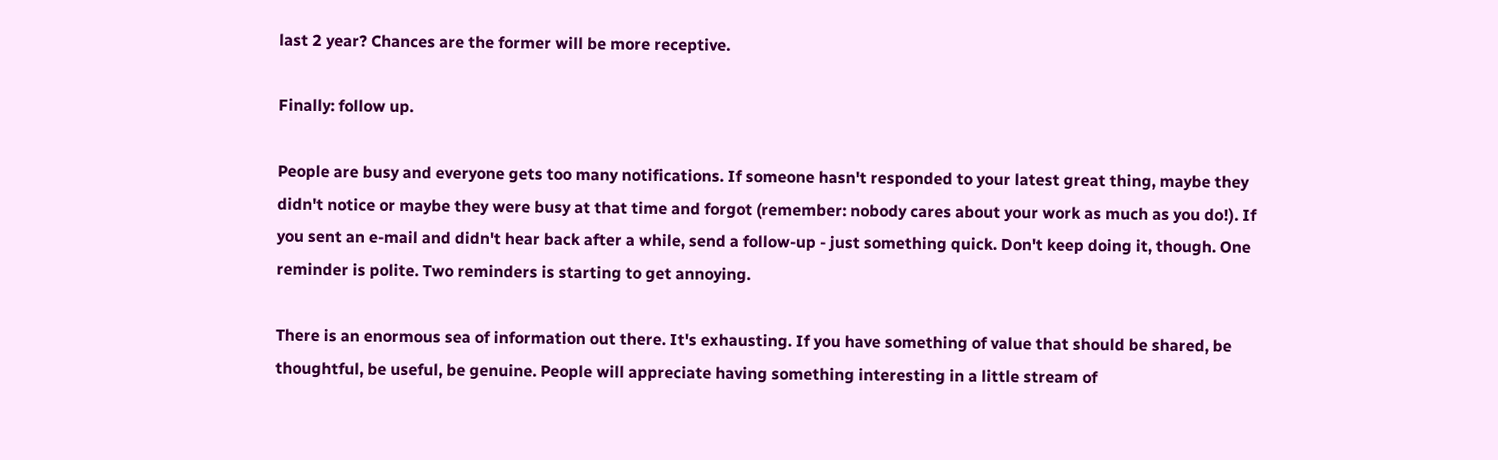last 2 year? Chances are the former will be more receptive.

Finally: follow up.

People are busy and everyone gets too many notifications. If someone hasn't responded to your latest great thing, maybe they didn't notice or maybe they were busy at that time and forgot (remember: nobody cares about your work as much as you do!). If you sent an e-mail and didn't hear back after a while, send a follow-up - just something quick. Don't keep doing it, though. One reminder is polite. Two reminders is starting to get annoying.

There is an enormous sea of information out there. It's exhausting. If you have something of value that should be shared, be thoughtful, be useful, be genuine. People will appreciate having something interesting in a little stream of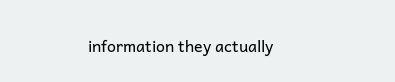information they actually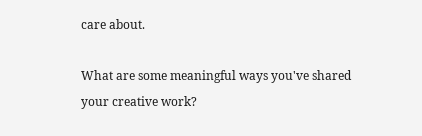care about.

What are some meaningful ways you've shared your creative work?